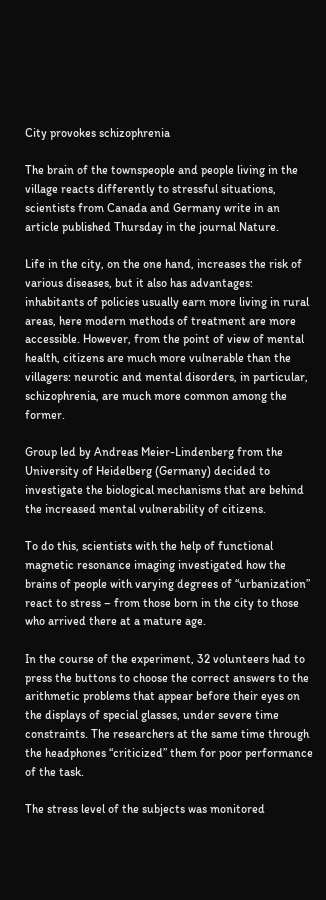City provokes schizophrenia

The brain of the townspeople and people living in the village reacts differently to stressful situations, scientists from Canada and Germany write in an article published Thursday in the journal Nature.

Life in the city, on the one hand, increases the risk of various diseases, but it also has advantages: inhabitants of policies usually earn more living in rural areas, here modern methods of treatment are more accessible. However, from the point of view of mental health, citizens are much more vulnerable than the villagers: neurotic and mental disorders, in particular, schizophrenia, are much more common among the former.

Group led by Andreas Meier-Lindenberg from the University of Heidelberg (Germany) decided to investigate the biological mechanisms that are behind the increased mental vulnerability of citizens.

To do this, scientists with the help of functional magnetic resonance imaging investigated how the brains of people with varying degrees of “urbanization” react to stress – from those born in the city to those who arrived there at a mature age.

In the course of the experiment, 32 volunteers had to press the buttons to choose the correct answers to the arithmetic problems that appear before their eyes on the displays of special glasses, under severe time constraints. The researchers at the same time through the headphones “criticized” them for poor performance of the task.

The stress level of the subjects was monitored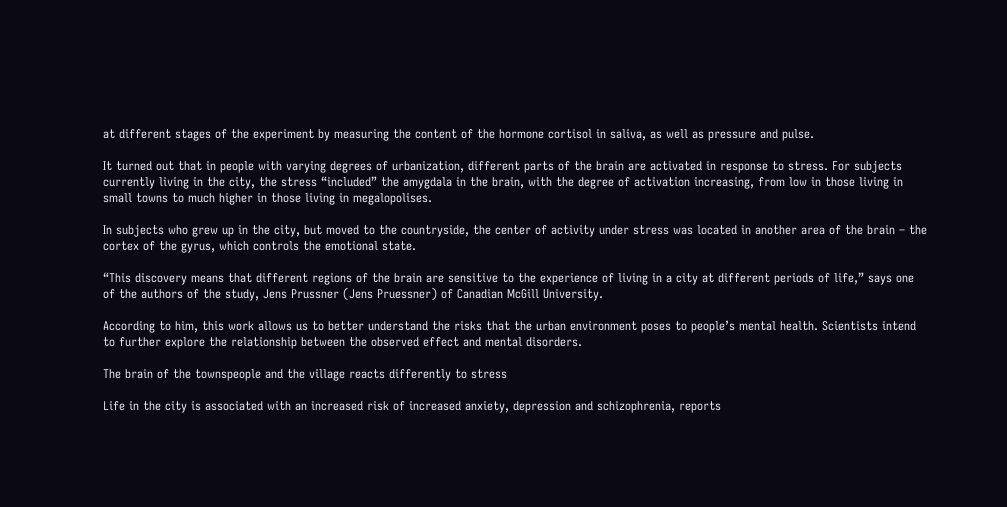at different stages of the experiment by measuring the content of the hormone cortisol in saliva, as well as pressure and pulse.

It turned out that in people with varying degrees of urbanization, different parts of the brain are activated in response to stress. For subjects currently living in the city, the stress “included” the amygdala in the brain, with the degree of activation increasing, from low in those living in small towns to much higher in those living in megalopolises.

In subjects who grew up in the city, but moved to the countryside, the center of activity under stress was located in another area of the brain – the cortex of the gyrus, which controls the emotional state.

“This discovery means that different regions of the brain are sensitive to the experience of living in a city at different periods of life,” says one of the authors of the study, Jens Prussner (Jens Pruessner) of Canadian McGill University.

According to him, this work allows us to better understand the risks that the urban environment poses to people’s mental health. Scientists intend to further explore the relationship between the observed effect and mental disorders.

The brain of the townspeople and the village reacts differently to stress

Life in the city is associated with an increased risk of increased anxiety, depression and schizophrenia, reports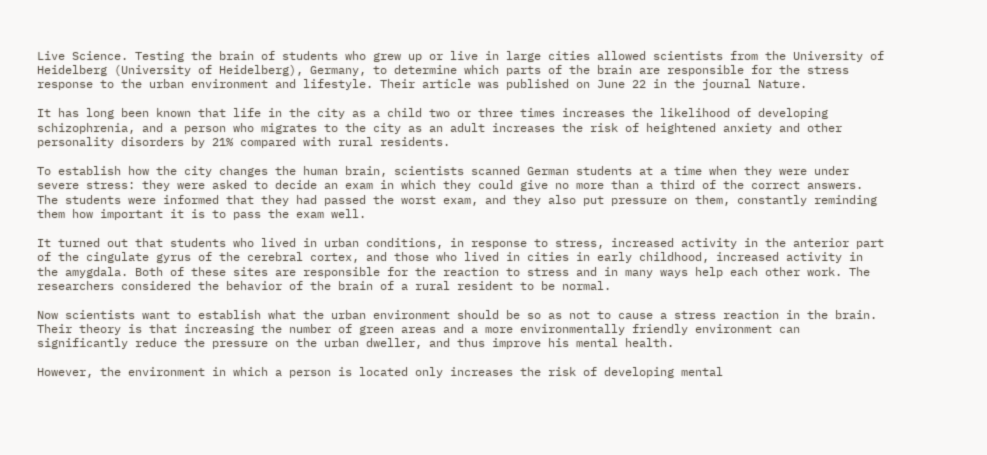Live Science. Testing the brain of students who grew up or live in large cities allowed scientists from the University of Heidelberg (University of Heidelberg), Germany, to determine which parts of the brain are responsible for the stress response to the urban environment and lifestyle. Their article was published on June 22 in the journal Nature.

It has long been known that life in the city as a child two or three times increases the likelihood of developing schizophrenia, and a person who migrates to the city as an adult increases the risk of heightened anxiety and other personality disorders by 21% compared with rural residents.

To establish how the city changes the human brain, scientists scanned German students at a time when they were under severe stress: they were asked to decide an exam in which they could give no more than a third of the correct answers. The students were informed that they had passed the worst exam, and they also put pressure on them, constantly reminding them how important it is to pass the exam well.

It turned out that students who lived in urban conditions, in response to stress, increased activity in the anterior part of the cingulate gyrus of the cerebral cortex, and those who lived in cities in early childhood, increased activity in the amygdala. Both of these sites are responsible for the reaction to stress and in many ways help each other work. The researchers considered the behavior of the brain of a rural resident to be normal.

Now scientists want to establish what the urban environment should be so as not to cause a stress reaction in the brain. Their theory is that increasing the number of green areas and a more environmentally friendly environment can significantly reduce the pressure on the urban dweller, and thus improve his mental health.

However, the environment in which a person is located only increases the risk of developing mental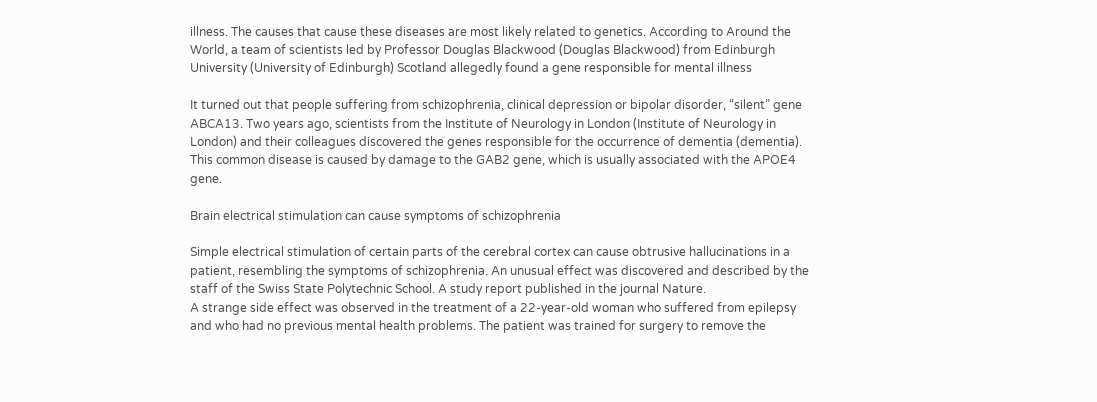illness. The causes that cause these diseases are most likely related to genetics. According to Around the World, a team of scientists led by Professor Douglas Blackwood (Douglas Blackwood) from Edinburgh University (University of Edinburgh) Scotland allegedly found a gene responsible for mental illness

It turned out that people suffering from schizophrenia, clinical depression or bipolar disorder, “silent” gene ABCA13. Two years ago, scientists from the Institute of Neurology in London (Institute of Neurology in London) and their colleagues discovered the genes responsible for the occurrence of dementia (dementia). This common disease is caused by damage to the GAB2 gene, which is usually associated with the APOE4 gene.

Brain electrical stimulation can cause symptoms of schizophrenia

Simple electrical stimulation of certain parts of the cerebral cortex can cause obtrusive hallucinations in a patient, resembling the symptoms of schizophrenia. An unusual effect was discovered and described by the staff of the Swiss State Polytechnic School. A study report published in the journal Nature.
A strange side effect was observed in the treatment of a 22-year-old woman who suffered from epilepsy and who had no previous mental health problems. The patient was trained for surgery to remove the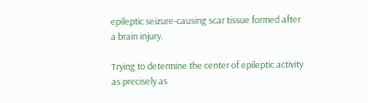epileptic seizure-causing scar tissue formed after a brain injury.

Trying to determine the center of epileptic activity as precisely as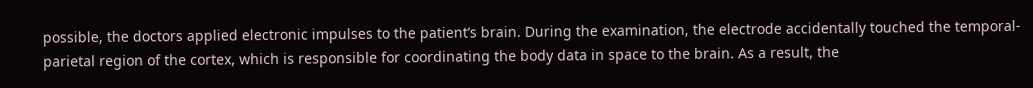possible, the doctors applied electronic impulses to the patient’s brain. During the examination, the electrode accidentally touched the temporal-parietal region of the cortex, which is responsible for coordinating the body data in space to the brain. As a result, the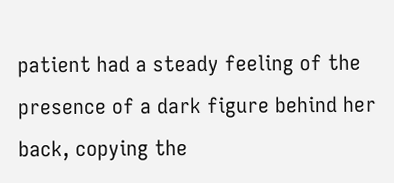patient had a steady feeling of the presence of a dark figure behind her back, copying the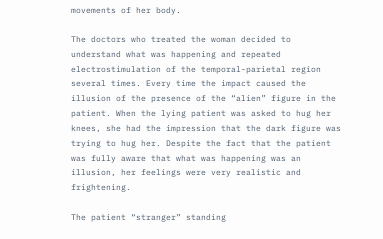movements of her body.

The doctors who treated the woman decided to understand what was happening and repeated electrostimulation of the temporal-parietal region several times. Every time the impact caused the illusion of the presence of the “alien” figure in the patient. When the lying patient was asked to hug her knees, she had the impression that the dark figure was trying to hug her. Despite the fact that the patient was fully aware that what was happening was an illusion, her feelings were very realistic and frightening.

The patient “stranger” standing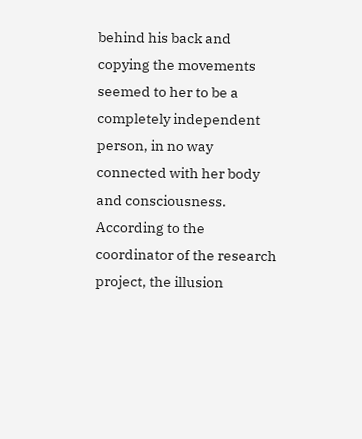behind his back and copying the movements seemed to her to be a completely independent person, in no way connected with her body and consciousness.
According to the coordinator of the research project, the illusion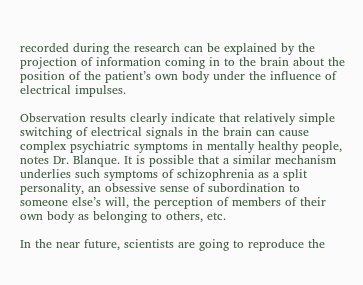recorded during the research can be explained by the projection of information coming in to the brain about the position of the patient’s own body under the influence of electrical impulses.

Observation results clearly indicate that relatively simple switching of electrical signals in the brain can cause complex psychiatric symptoms in mentally healthy people, notes Dr. Blanque. It is possible that a similar mechanism underlies such symptoms of schizophrenia as a split personality, an obsessive sense of subordination to someone else’s will, the perception of members of their own body as belonging to others, etc.

In the near future, scientists are going to reproduce the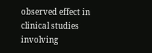observed effect in clinical studies involving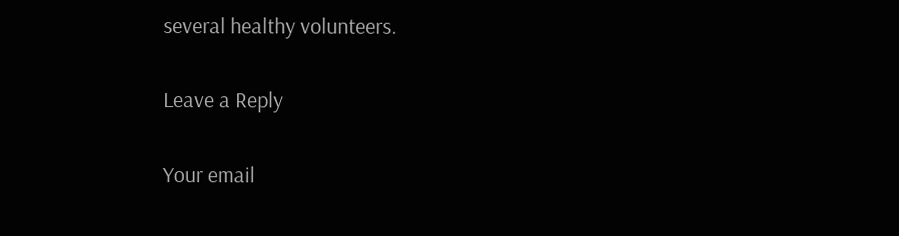several healthy volunteers.

Leave a Reply

Your email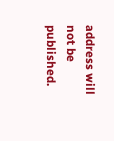address will not be published.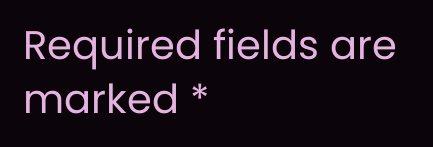Required fields are marked *